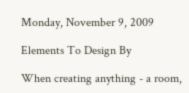Monday, November 9, 2009

Elements To Design By

When creating anything - a room,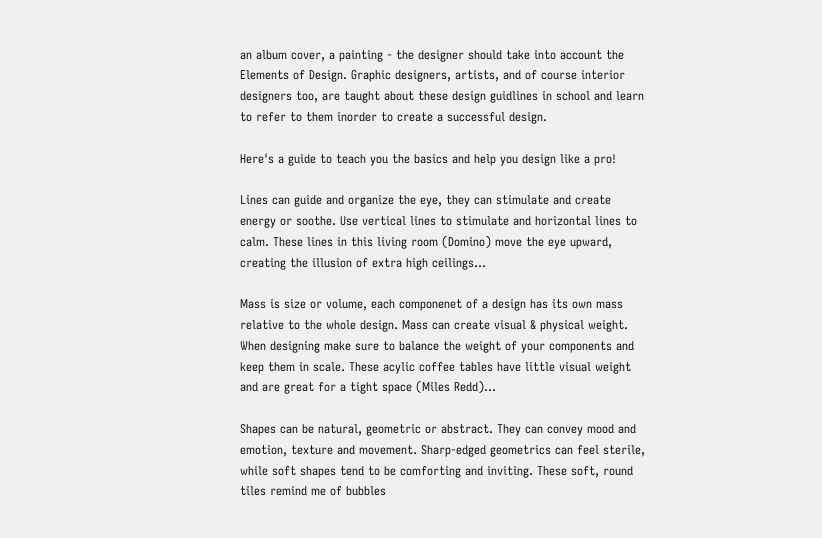an album cover, a painting - the designer should take into account the Elements of Design. Graphic designers, artists, and of course interior designers too, are taught about these design guidlines in school and learn to refer to them inorder to create a successful design.

Here's a guide to teach you the basics and help you design like a pro!

Lines can guide and organize the eye, they can stimulate and create energy or soothe. Use vertical lines to stimulate and horizontal lines to calm. These lines in this living room (Domino) move the eye upward, creating the illusion of extra high ceilings...

Mass is size or volume, each componenet of a design has its own mass relative to the whole design. Mass can create visual & physical weight. When designing make sure to balance the weight of your components and keep them in scale. These acylic coffee tables have little visual weight and are great for a tight space (Miles Redd)...

Shapes can be natural, geometric or abstract. They can convey mood and emotion, texture and movement. Sharp-edged geometrics can feel sterile, while soft shapes tend to be comforting and inviting. These soft, round tiles remind me of bubbles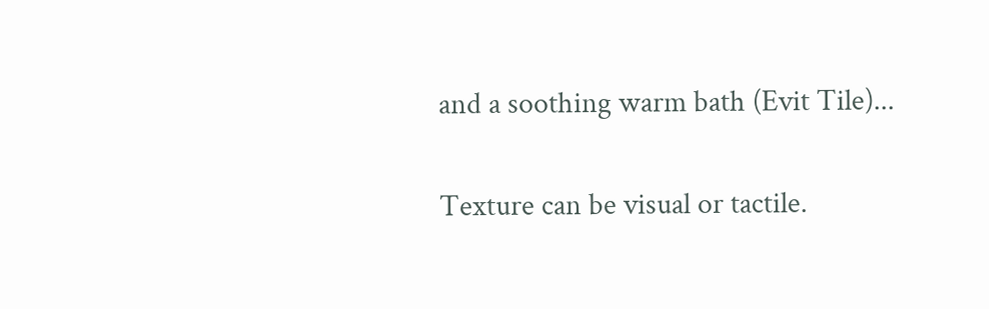and a soothing warm bath (Evit Tile)...

Texture can be visual or tactile.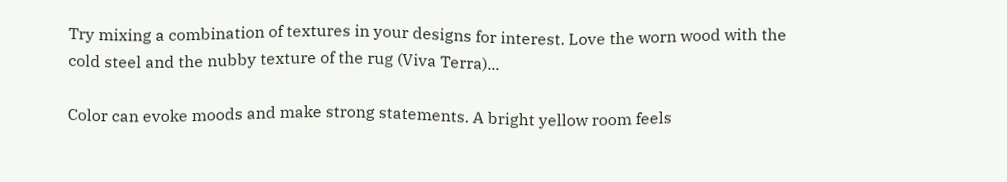Try mixing a combination of textures in your designs for interest. Love the worn wood with the cold steel and the nubby texture of the rug (Viva Terra)...

Color can evoke moods and make strong statements. A bright yellow room feels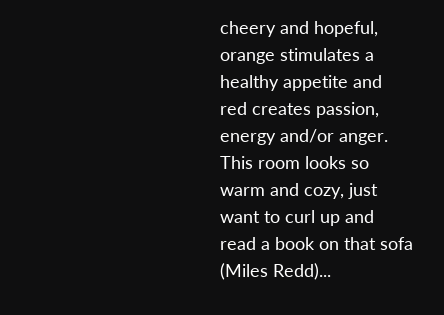cheery and hopeful, orange stimulates a healthy appetite and red creates passion, energy and/or anger. This room looks so warm and cozy, just want to curl up and read a book on that sofa (Miles Redd)...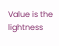Value is the lightness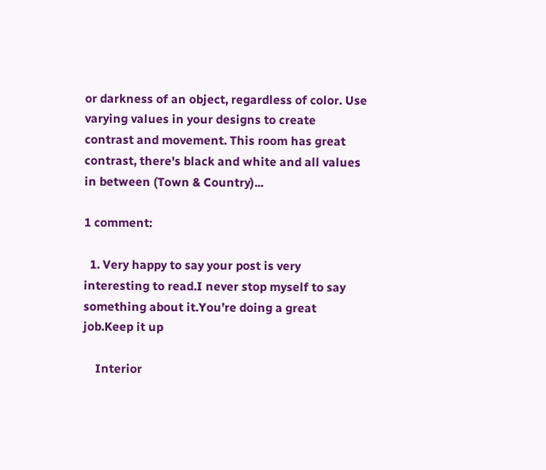or darkness of an object, regardless of color. Use varying values in your designs to create contrast and movement. This room has great contrast, there's black and white and all values in between (Town & Country)...

1 comment:

  1. Very happy to say your post is very interesting to read.I never stop myself to say something about it.You’re doing a great job.Keep it up

    Interior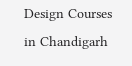Design Courses in Chandigarh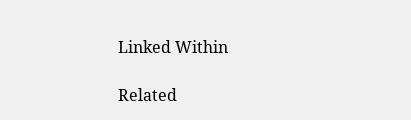Linked Within

Related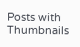Posts with Thumbnails